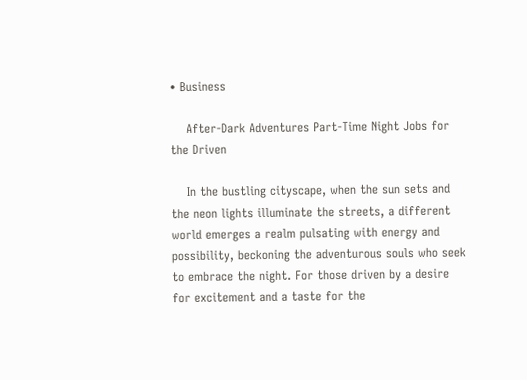• Business

    After-Dark Adventures Part-Time Night Jobs for the Driven

    In the bustling cityscape, when the sun sets and the neon lights illuminate the streets, a different world emerges a realm pulsating with energy and possibility, beckoning the adventurous souls who seek to embrace the night. For those driven by a desire for excitement and a taste for the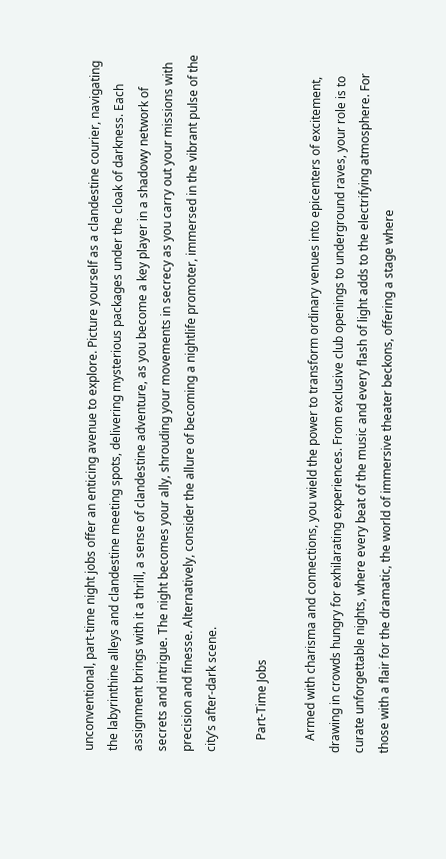unconventional, part-time night jobs offer an enticing avenue to explore. Picture yourself as a clandestine courier, navigating the labyrinthine alleys and clandestine meeting spots, delivering mysterious packages under the cloak of darkness. Each assignment brings with it a thrill, a sense of clandestine adventure, as you become a key player in a shadowy network of secrets and intrigue. The night becomes your ally, shrouding your movements in secrecy as you carry out your missions with precision and finesse. Alternatively, consider the allure of becoming a nightlife promoter, immersed in the vibrant pulse of the city’s after-dark scene.

    Part-Time Jobs

    Armed with charisma and connections, you wield the power to transform ordinary venues into epicenters of excitement, drawing in crowds hungry for exhilarating experiences. From exclusive club openings to underground raves, your role is to curate unforgettable nights, where every beat of the music and every flash of light adds to the electrifying atmosphere. For those with a flair for the dramatic, the world of immersive theater beckons, offering a stage where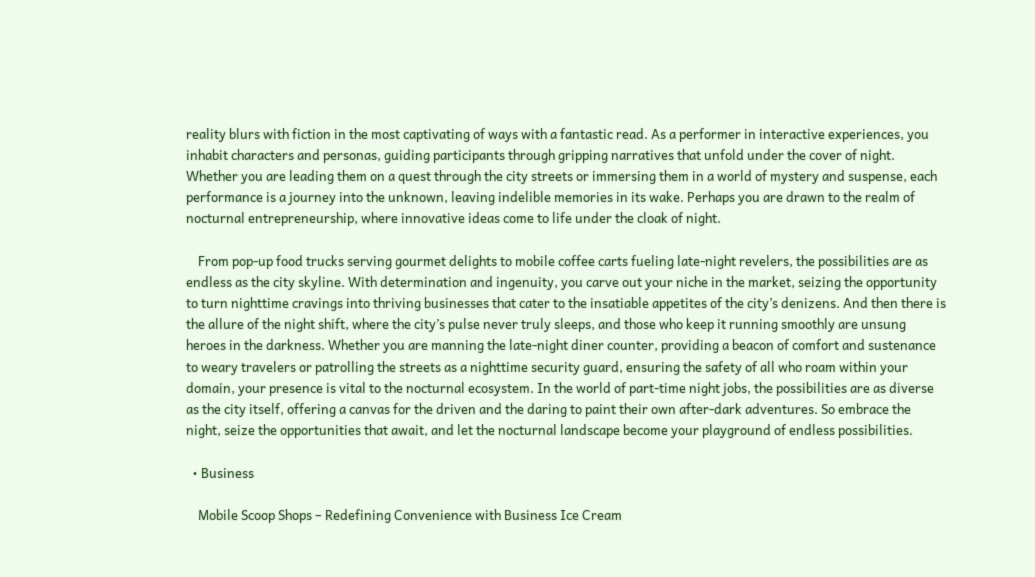reality blurs with fiction in the most captivating of ways with a fantastic read. As a performer in interactive experiences, you inhabit characters and personas, guiding participants through gripping narratives that unfold under the cover of night. Whether you are leading them on a quest through the city streets or immersing them in a world of mystery and suspense, each performance is a journey into the unknown, leaving indelible memories in its wake. Perhaps you are drawn to the realm of nocturnal entrepreneurship, where innovative ideas come to life under the cloak of night.

    From pop-up food trucks serving gourmet delights to mobile coffee carts fueling late-night revelers, the possibilities are as endless as the city skyline. With determination and ingenuity, you carve out your niche in the market, seizing the opportunity to turn nighttime cravings into thriving businesses that cater to the insatiable appetites of the city’s denizens. And then there is the allure of the night shift, where the city’s pulse never truly sleeps, and those who keep it running smoothly are unsung heroes in the darkness. Whether you are manning the late-night diner counter, providing a beacon of comfort and sustenance to weary travelers or patrolling the streets as a nighttime security guard, ensuring the safety of all who roam within your domain, your presence is vital to the nocturnal ecosystem. In the world of part-time night jobs, the possibilities are as diverse as the city itself, offering a canvas for the driven and the daring to paint their own after-dark adventures. So embrace the night, seize the opportunities that await, and let the nocturnal landscape become your playground of endless possibilities.

  • Business

    Mobile Scoop Shops – Redefining Convenience with Business Ice Cream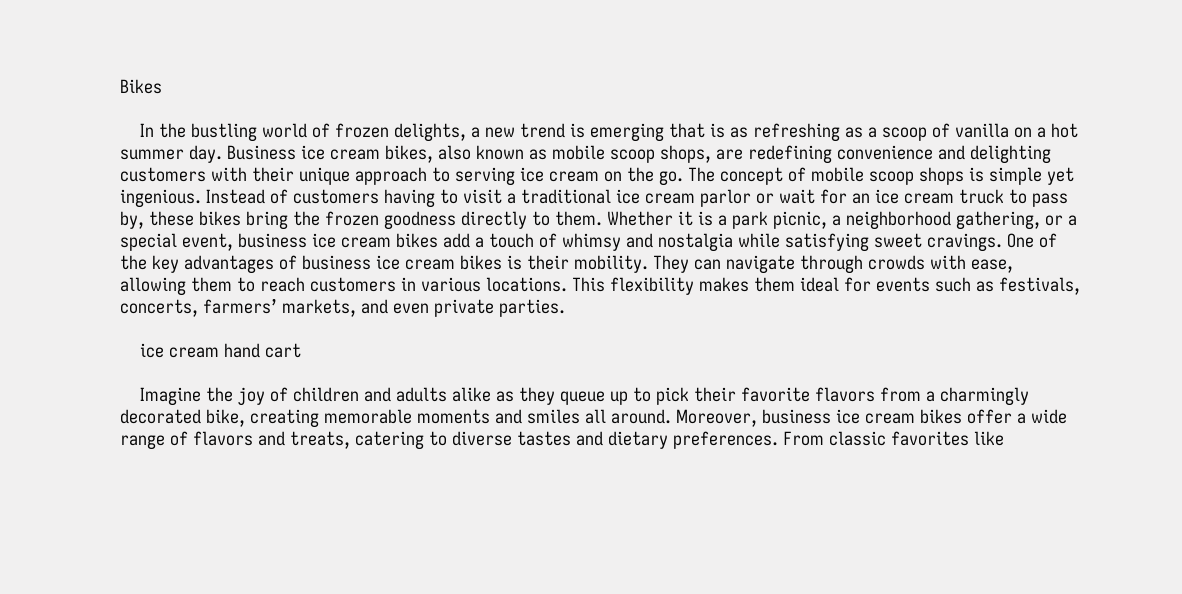Bikes

    In the bustling world of frozen delights, a new trend is emerging that is as refreshing as a scoop of vanilla on a hot summer day. Business ice cream bikes, also known as mobile scoop shops, are redefining convenience and delighting customers with their unique approach to serving ice cream on the go. The concept of mobile scoop shops is simple yet ingenious. Instead of customers having to visit a traditional ice cream parlor or wait for an ice cream truck to pass by, these bikes bring the frozen goodness directly to them. Whether it is a park picnic, a neighborhood gathering, or a special event, business ice cream bikes add a touch of whimsy and nostalgia while satisfying sweet cravings. One of the key advantages of business ice cream bikes is their mobility. They can navigate through crowds with ease, allowing them to reach customers in various locations. This flexibility makes them ideal for events such as festivals, concerts, farmers’ markets, and even private parties.

    ice cream hand cart

    Imagine the joy of children and adults alike as they queue up to pick their favorite flavors from a charmingly decorated bike, creating memorable moments and smiles all around. Moreover, business ice cream bikes offer a wide range of flavors and treats, catering to diverse tastes and dietary preferences. From classic favorites like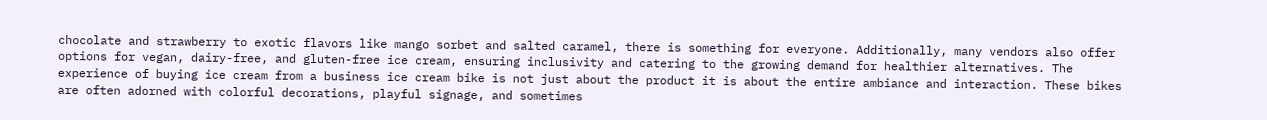chocolate and strawberry to exotic flavors like mango sorbet and salted caramel, there is something for everyone. Additionally, many vendors also offer options for vegan, dairy-free, and gluten-free ice cream, ensuring inclusivity and catering to the growing demand for healthier alternatives. The experience of buying ice cream from a business ice cream bike is not just about the product it is about the entire ambiance and interaction. These bikes are often adorned with colorful decorations, playful signage, and sometimes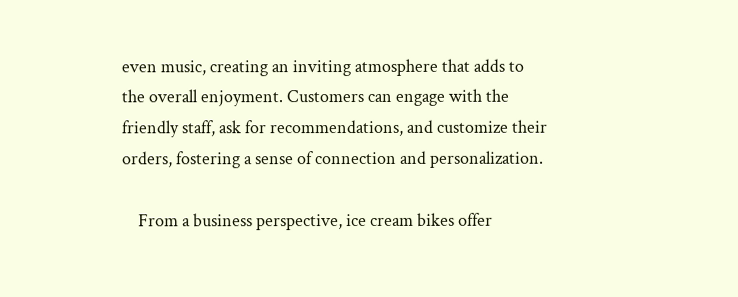even music, creating an inviting atmosphere that adds to the overall enjoyment. Customers can engage with the friendly staff, ask for recommendations, and customize their orders, fostering a sense of connection and personalization.

    From a business perspective, ice cream bikes offer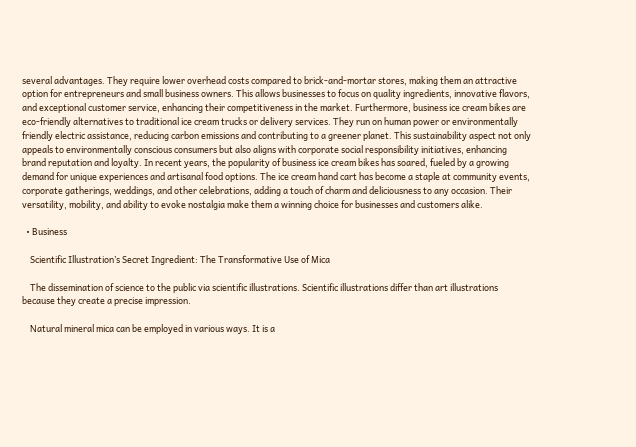several advantages. They require lower overhead costs compared to brick-and-mortar stores, making them an attractive option for entrepreneurs and small business owners. This allows businesses to focus on quality ingredients, innovative flavors, and exceptional customer service, enhancing their competitiveness in the market. Furthermore, business ice cream bikes are eco-friendly alternatives to traditional ice cream trucks or delivery services. They run on human power or environmentally friendly electric assistance, reducing carbon emissions and contributing to a greener planet. This sustainability aspect not only appeals to environmentally conscious consumers but also aligns with corporate social responsibility initiatives, enhancing brand reputation and loyalty. In recent years, the popularity of business ice cream bikes has soared, fueled by a growing demand for unique experiences and artisanal food options. The ice cream hand cart has become a staple at community events, corporate gatherings, weddings, and other celebrations, adding a touch of charm and deliciousness to any occasion. Their versatility, mobility, and ability to evoke nostalgia make them a winning choice for businesses and customers alike.

  • Business

    Scientific Illustration’s Secret Ingredient: The Transformative Use of Mica

    The dissemination of science to the public via scientific illustrations. Scientific illustrations differ than art illustrations because they create a precise impression.

    Natural mineral mica can be employed in various ways. It is a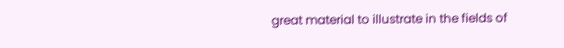great material to illustrate in the fields of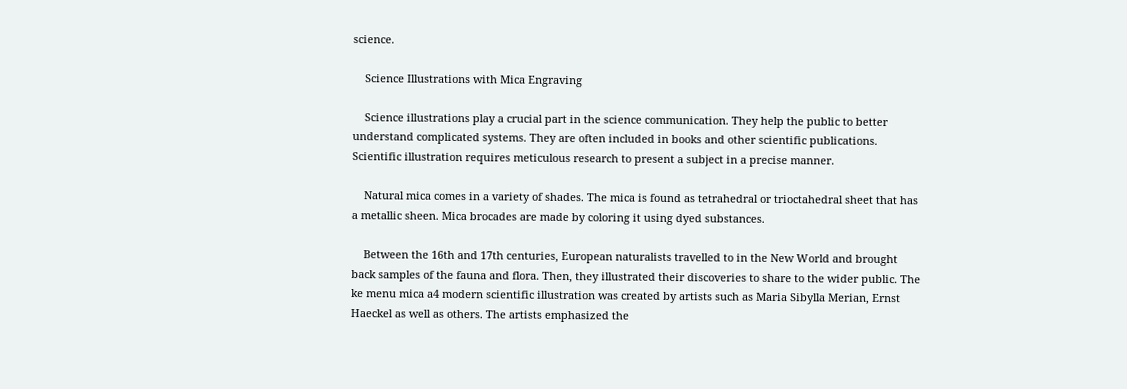science.

    Science Illustrations with Mica Engraving

    Science illustrations play a crucial part in the science communication. They help the public to better understand complicated systems. They are often included in books and other scientific publications. Scientific illustration requires meticulous research to present a subject in a precise manner.

    Natural mica comes in a variety of shades. The mica is found as tetrahedral or trioctahedral sheet that has a metallic sheen. Mica brocades are made by coloring it using dyed substances.

    Between the 16th and 17th centuries, European naturalists travelled to in the New World and brought back samples of the fauna and flora. Then, they illustrated their discoveries to share to the wider public. The ke menu mica a4 modern scientific illustration was created by artists such as Maria Sibylla Merian, Ernst Haeckel as well as others. The artists emphasized the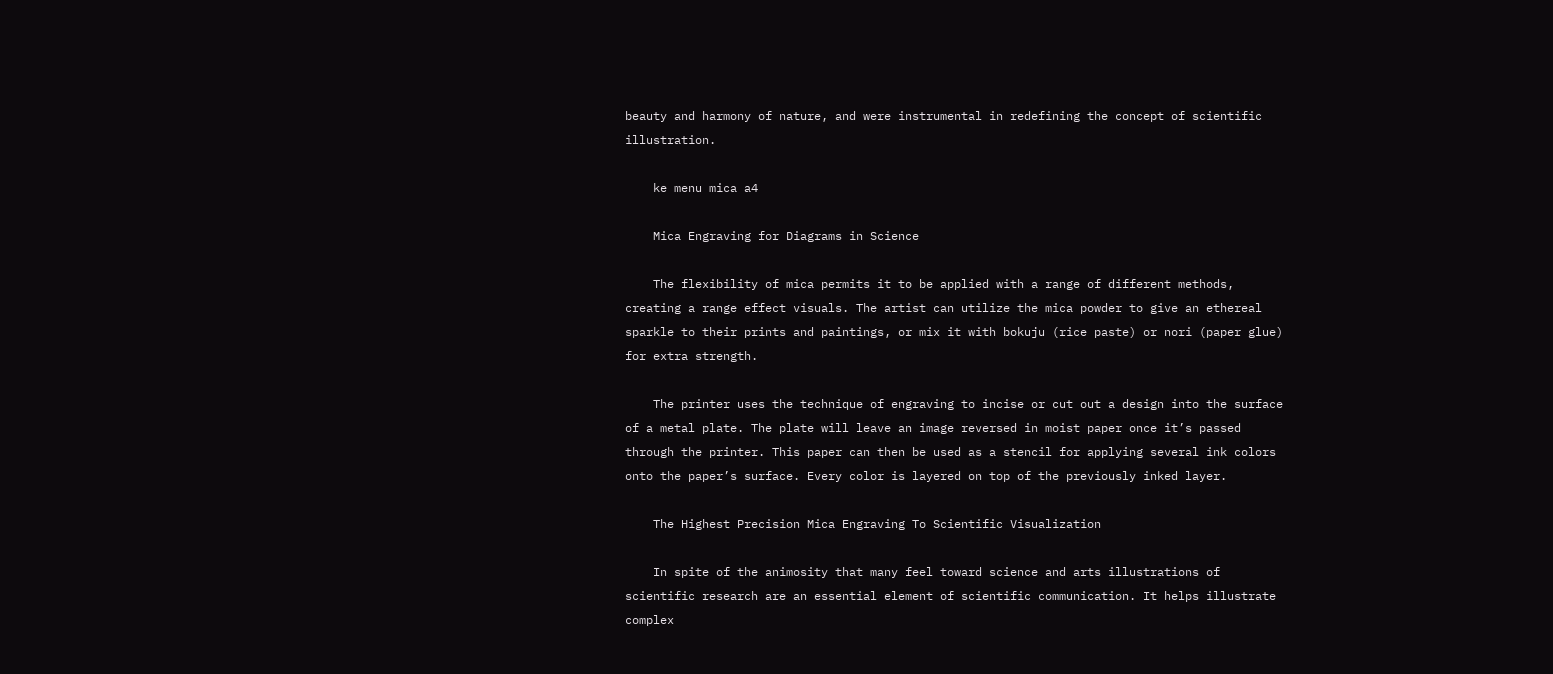beauty and harmony of nature, and were instrumental in redefining the concept of scientific illustration.

    ke menu mica a4

    Mica Engraving for Diagrams in Science

    The flexibility of mica permits it to be applied with a range of different methods, creating a range effect visuals. The artist can utilize the mica powder to give an ethereal sparkle to their prints and paintings, or mix it with bokuju (rice paste) or nori (paper glue) for extra strength.

    The printer uses the technique of engraving to incise or cut out a design into the surface of a metal plate. The plate will leave an image reversed in moist paper once it’s passed through the printer. This paper can then be used as a stencil for applying several ink colors onto the paper’s surface. Every color is layered on top of the previously inked layer.

    The Highest Precision Mica Engraving To Scientific Visualization

    In spite of the animosity that many feel toward science and arts illustrations of scientific research are an essential element of scientific communication. It helps illustrate complex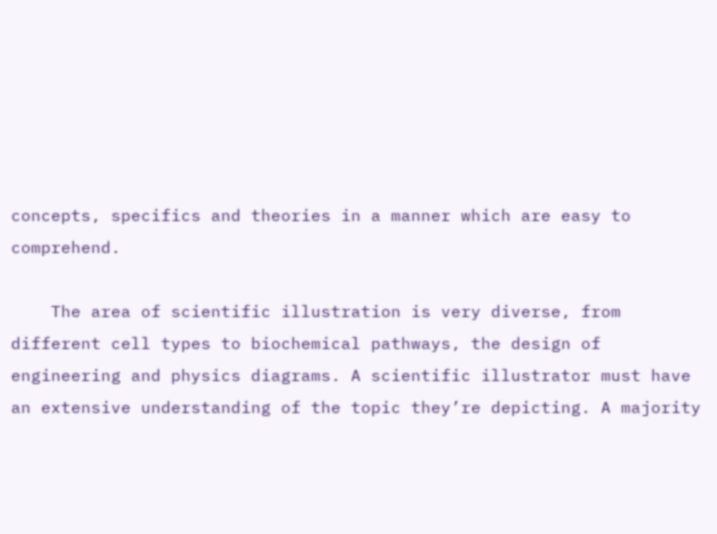concepts, specifics and theories in a manner which are easy to comprehend.

    The area of scientific illustration is very diverse, from different cell types to biochemical pathways, the design of engineering and physics diagrams. A scientific illustrator must have an extensive understanding of the topic they’re depicting. A majority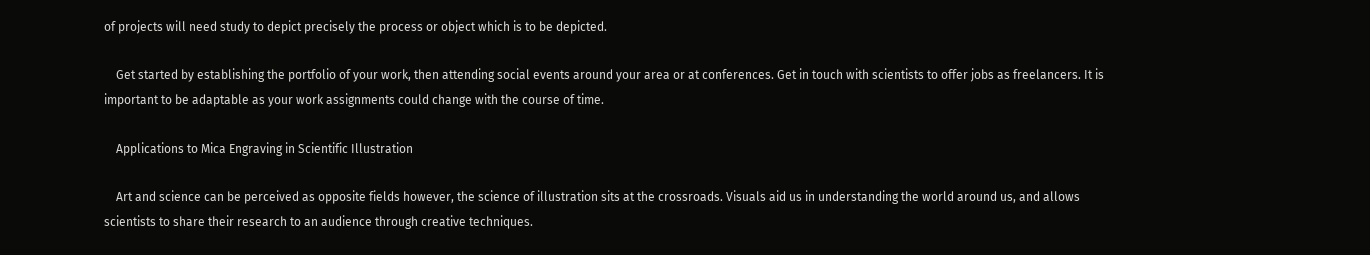of projects will need study to depict precisely the process or object which is to be depicted.

    Get started by establishing the portfolio of your work, then attending social events around your area or at conferences. Get in touch with scientists to offer jobs as freelancers. It is important to be adaptable as your work assignments could change with the course of time.

    Applications to Mica Engraving in Scientific Illustration

    Art and science can be perceived as opposite fields however, the science of illustration sits at the crossroads. Visuals aid us in understanding the world around us, and allows scientists to share their research to an audience through creative techniques.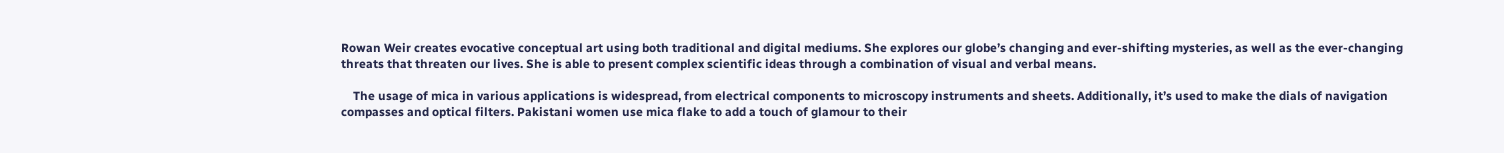Rowan Weir creates evocative conceptual art using both traditional and digital mediums. She explores our globe’s changing and ever-shifting mysteries, as well as the ever-changing threats that threaten our lives. She is able to present complex scientific ideas through a combination of visual and verbal means.

    The usage of mica in various applications is widespread, from electrical components to microscopy instruments and sheets. Additionally, it’s used to make the dials of navigation compasses and optical filters. Pakistani women use mica flake to add a touch of glamour to their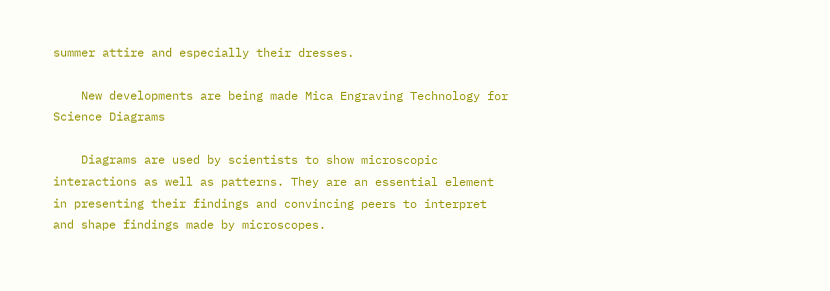summer attire and especially their dresses.

    New developments are being made Mica Engraving Technology for Science Diagrams

    Diagrams are used by scientists to show microscopic interactions as well as patterns. They are an essential element in presenting their findings and convincing peers to interpret and shape findings made by microscopes.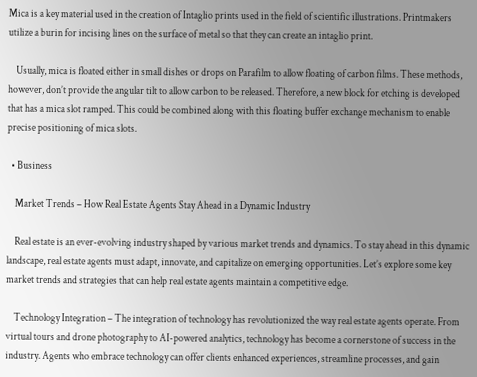Mica is a key material used in the creation of Intaglio prints used in the field of scientific illustrations. Printmakers utilize a burin for incising lines on the surface of metal so that they can create an intaglio print.

    Usually, mica is floated either in small dishes or drops on Parafilm to allow floating of carbon films. These methods, however, don’t provide the angular tilt to allow carbon to be released. Therefore, a new block for etching is developed that has a mica slot ramped. This could be combined along with this floating buffer exchange mechanism to enable precise positioning of mica slots.

  • Business

    Market Trends – How Real Estate Agents Stay Ahead in a Dynamic Industry

    Real estate is an ever-evolving industry shaped by various market trends and dynamics. To stay ahead in this dynamic landscape, real estate agents must adapt, innovate, and capitalize on emerging opportunities. Let’s explore some key market trends and strategies that can help real estate agents maintain a competitive edge.

    Technology Integration – The integration of technology has revolutionized the way real estate agents operate. From virtual tours and drone photography to AI-powered analytics, technology has become a cornerstone of success in the industry. Agents who embrace technology can offer clients enhanced experiences, streamline processes, and gain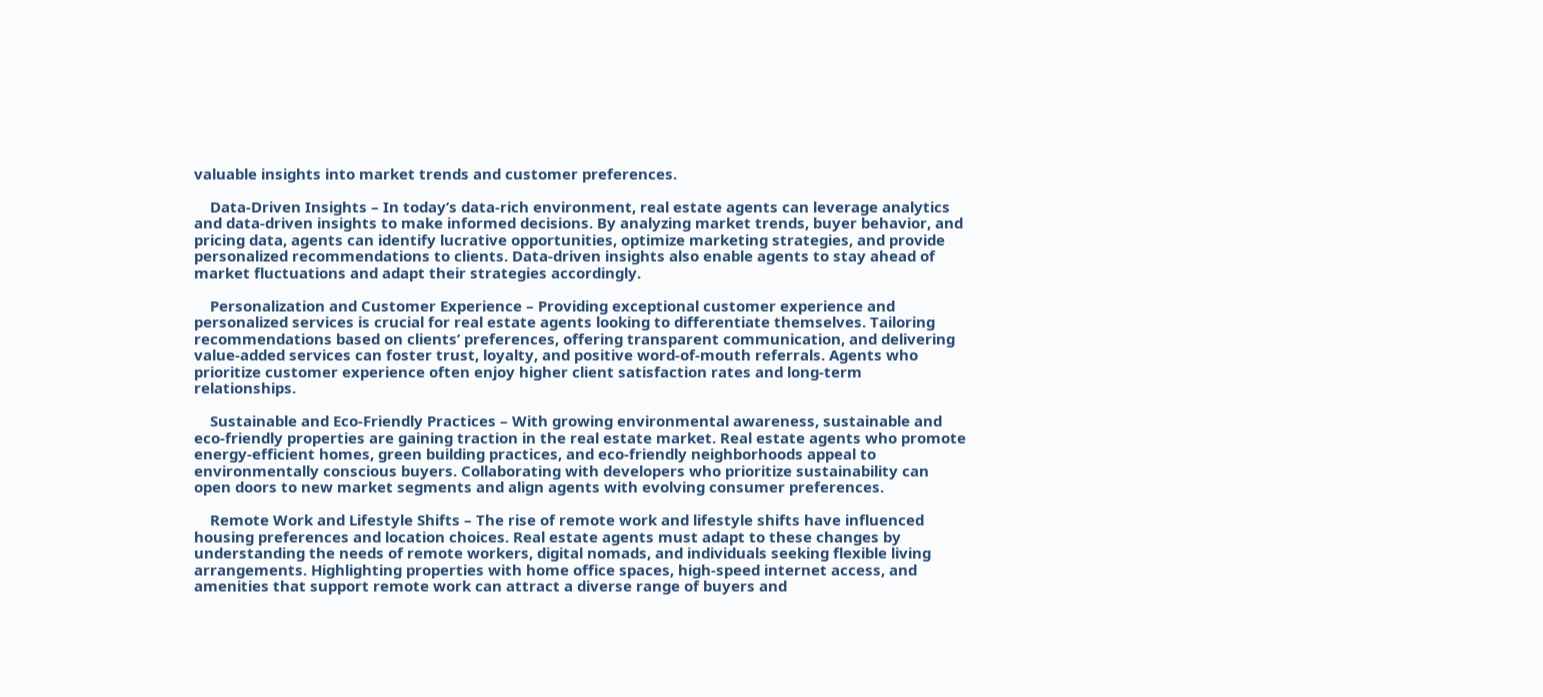valuable insights into market trends and customer preferences.

    Data-Driven Insights – In today’s data-rich environment, real estate agents can leverage analytics and data-driven insights to make informed decisions. By analyzing market trends, buyer behavior, and pricing data, agents can identify lucrative opportunities, optimize marketing strategies, and provide personalized recommendations to clients. Data-driven insights also enable agents to stay ahead of market fluctuations and adapt their strategies accordingly.

    Personalization and Customer Experience – Providing exceptional customer experience and personalized services is crucial for real estate agents looking to differentiate themselves. Tailoring recommendations based on clients’ preferences, offering transparent communication, and delivering value-added services can foster trust, loyalty, and positive word-of-mouth referrals. Agents who prioritize customer experience often enjoy higher client satisfaction rates and long-term relationships.

    Sustainable and Eco-Friendly Practices – With growing environmental awareness, sustainable and eco-friendly properties are gaining traction in the real estate market. Real estate agents who promote energy-efficient homes, green building practices, and eco-friendly neighborhoods appeal to environmentally conscious buyers. Collaborating with developers who prioritize sustainability can open doors to new market segments and align agents with evolving consumer preferences.

    Remote Work and Lifestyle Shifts – The rise of remote work and lifestyle shifts have influenced housing preferences and location choices. Real estate agents must adapt to these changes by understanding the needs of remote workers, digital nomads, and individuals seeking flexible living arrangements. Highlighting properties with home office spaces, high-speed internet access, and amenities that support remote work can attract a diverse range of buyers and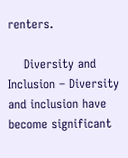renters.

    Diversity and Inclusion – Diversity and inclusion have become significant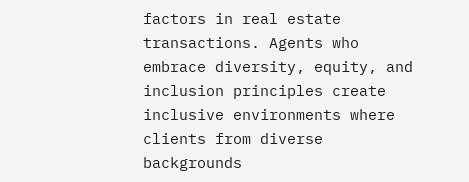factors in real estate transactions. Agents who embrace diversity, equity, and inclusion principles create inclusive environments where clients from diverse backgrounds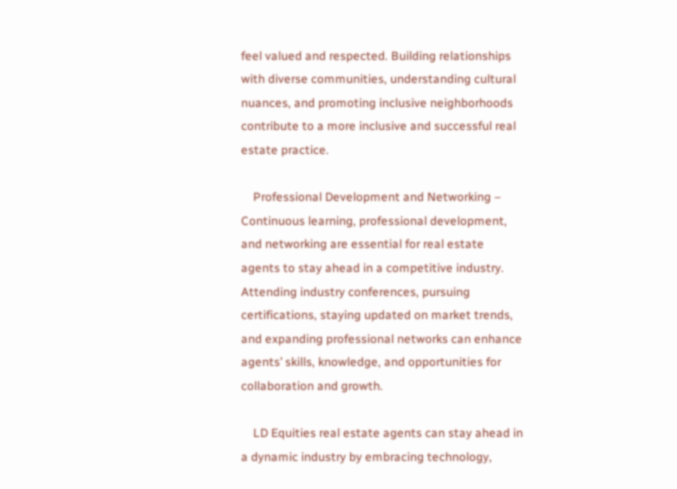feel valued and respected. Building relationships with diverse communities, understanding cultural nuances, and promoting inclusive neighborhoods contribute to a more inclusive and successful real estate practice.

    Professional Development and Networking – Continuous learning, professional development, and networking are essential for real estate agents to stay ahead in a competitive industry. Attending industry conferences, pursuing certifications, staying updated on market trends, and expanding professional networks can enhance agents’ skills, knowledge, and opportunities for collaboration and growth.

    LD Equities real estate agents can stay ahead in a dynamic industry by embracing technology,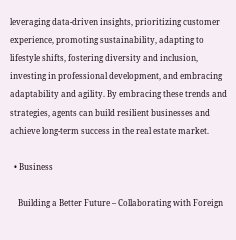leveraging data-driven insights, prioritizing customer experience, promoting sustainability, adapting to lifestyle shifts, fostering diversity and inclusion, investing in professional development, and embracing adaptability and agility. By embracing these trends and strategies, agents can build resilient businesses and achieve long-term success in the real estate market.

  • Business

    Building a Better Future – Collaborating with Foreign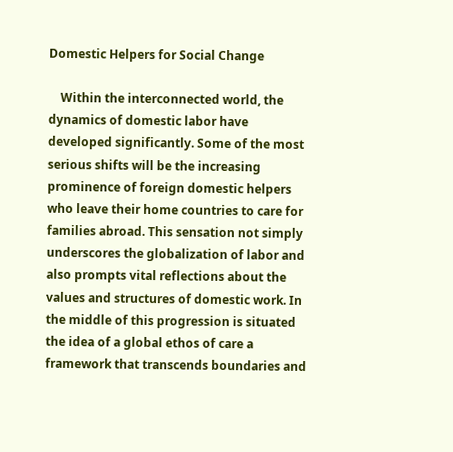Domestic Helpers for Social Change

    Within the interconnected world, the dynamics of domestic labor have developed significantly. Some of the most serious shifts will be the increasing prominence of foreign domestic helpers who leave their home countries to care for families abroad. This sensation not simply underscores the globalization of labor and also prompts vital reflections about the values and structures of domestic work. In the middle of this progression is situated the idea of a global ethos of care a framework that transcends boundaries and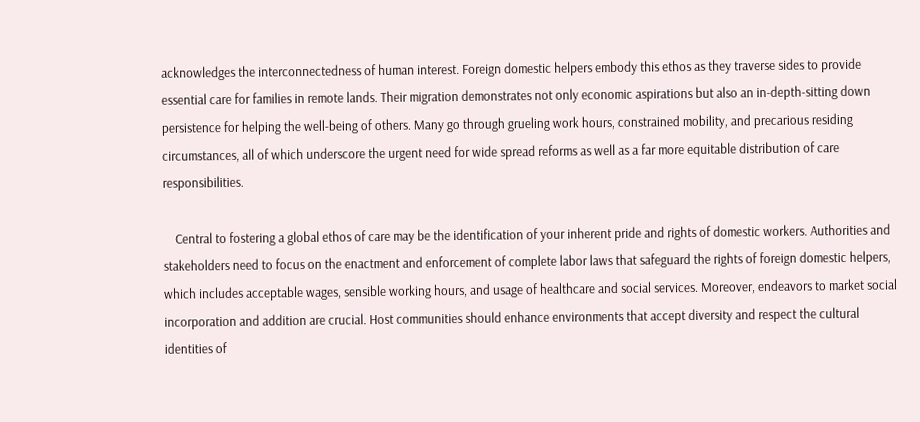acknowledges the interconnectedness of human interest. Foreign domestic helpers embody this ethos as they traverse sides to provide essential care for families in remote lands. Their migration demonstrates not only economic aspirations but also an in-depth-sitting down persistence for helping the well-being of others. Many go through grueling work hours, constrained mobility, and precarious residing circumstances, all of which underscore the urgent need for wide spread reforms as well as a far more equitable distribution of care responsibilities.

    Central to fostering a global ethos of care may be the identification of your inherent pride and rights of domestic workers. Authorities and stakeholders need to focus on the enactment and enforcement of complete labor laws that safeguard the rights of foreign domestic helpers, which includes acceptable wages, sensible working hours, and usage of healthcare and social services. Moreover, endeavors to market social incorporation and addition are crucial. Host communities should enhance environments that accept diversity and respect the cultural identities of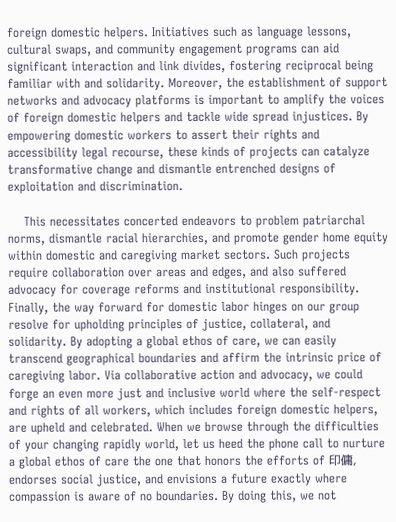foreign domestic helpers. Initiatives such as language lessons, cultural swaps, and community engagement programs can aid significant interaction and link divides, fostering reciprocal being familiar with and solidarity. Moreover, the establishment of support networks and advocacy platforms is important to amplify the voices of foreign domestic helpers and tackle wide spread injustices. By empowering domestic workers to assert their rights and accessibility legal recourse, these kinds of projects can catalyze transformative change and dismantle entrenched designs of exploitation and discrimination.

    This necessitates concerted endeavors to problem patriarchal norms, dismantle racial hierarchies, and promote gender home equity within domestic and caregiving market sectors. Such projects require collaboration over areas and edges, and also suffered advocacy for coverage reforms and institutional responsibility. Finally, the way forward for domestic labor hinges on our group resolve for upholding principles of justice, collateral, and solidarity. By adopting a global ethos of care, we can easily transcend geographical boundaries and affirm the intrinsic price of caregiving labor. Via collaborative action and advocacy, we could forge an even more just and inclusive world where the self-respect and rights of all workers, which includes foreign domestic helpers, are upheld and celebrated. When we browse through the difficulties of your changing rapidly world, let us heed the phone call to nurture a global ethos of care the one that honors the efforts of 印傭, endorses social justice, and envisions a future exactly where compassion is aware of no boundaries. By doing this, we not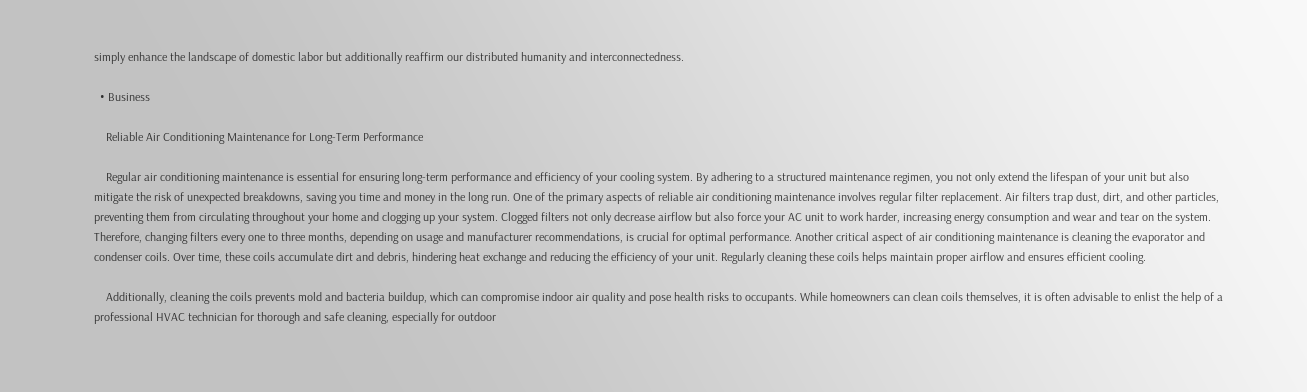simply enhance the landscape of domestic labor but additionally reaffirm our distributed humanity and interconnectedness.

  • Business

    Reliable Air Conditioning Maintenance for Long-Term Performance

    Regular air conditioning maintenance is essential for ensuring long-term performance and efficiency of your cooling system. By adhering to a structured maintenance regimen, you not only extend the lifespan of your unit but also mitigate the risk of unexpected breakdowns, saving you time and money in the long run. One of the primary aspects of reliable air conditioning maintenance involves regular filter replacement. Air filters trap dust, dirt, and other particles, preventing them from circulating throughout your home and clogging up your system. Clogged filters not only decrease airflow but also force your AC unit to work harder, increasing energy consumption and wear and tear on the system. Therefore, changing filters every one to three months, depending on usage and manufacturer recommendations, is crucial for optimal performance. Another critical aspect of air conditioning maintenance is cleaning the evaporator and condenser coils. Over time, these coils accumulate dirt and debris, hindering heat exchange and reducing the efficiency of your unit. Regularly cleaning these coils helps maintain proper airflow and ensures efficient cooling.

    Additionally, cleaning the coils prevents mold and bacteria buildup, which can compromise indoor air quality and pose health risks to occupants. While homeowners can clean coils themselves, it is often advisable to enlist the help of a professional HVAC technician for thorough and safe cleaning, especially for outdoor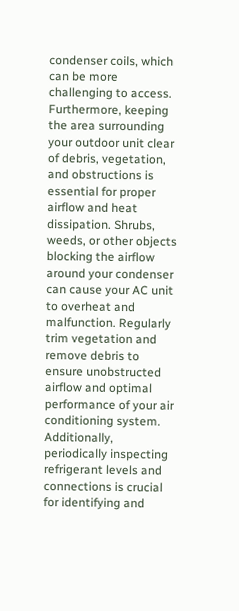condenser coils, which can be more challenging to access. Furthermore, keeping the area surrounding your outdoor unit clear of debris, vegetation, and obstructions is essential for proper airflow and heat dissipation. Shrubs, weeds, or other objects blocking the airflow around your condenser can cause your AC unit to overheat and malfunction. Regularly trim vegetation and remove debris to ensure unobstructed airflow and optimal performance of your air conditioning system. Additionally, periodically inspecting refrigerant levels and connections is crucial for identifying and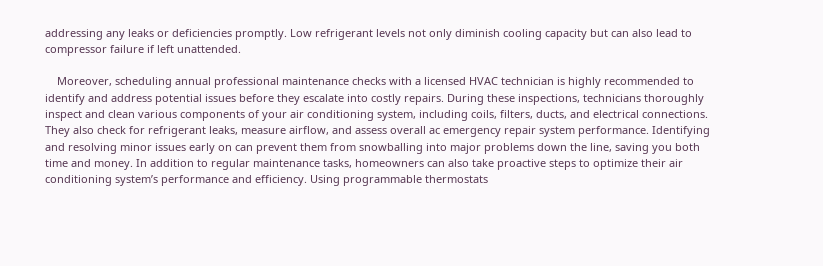addressing any leaks or deficiencies promptly. Low refrigerant levels not only diminish cooling capacity but can also lead to compressor failure if left unattended.

    Moreover, scheduling annual professional maintenance checks with a licensed HVAC technician is highly recommended to identify and address potential issues before they escalate into costly repairs. During these inspections, technicians thoroughly inspect and clean various components of your air conditioning system, including coils, filters, ducts, and electrical connections. They also check for refrigerant leaks, measure airflow, and assess overall ac emergency repair system performance. Identifying and resolving minor issues early on can prevent them from snowballing into major problems down the line, saving you both time and money. In addition to regular maintenance tasks, homeowners can also take proactive steps to optimize their air conditioning system’s performance and efficiency. Using programmable thermostats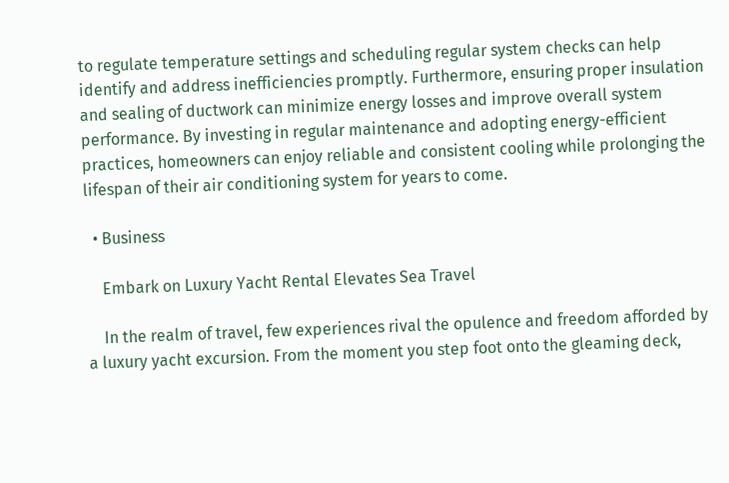to regulate temperature settings and scheduling regular system checks can help identify and address inefficiencies promptly. Furthermore, ensuring proper insulation and sealing of ductwork can minimize energy losses and improve overall system performance. By investing in regular maintenance and adopting energy-efficient practices, homeowners can enjoy reliable and consistent cooling while prolonging the lifespan of their air conditioning system for years to come.

  • Business

    Embark on Luxury Yacht Rental Elevates Sea Travel

    In the realm of travel, few experiences rival the opulence and freedom afforded by a luxury yacht excursion. From the moment you step foot onto the gleaming deck,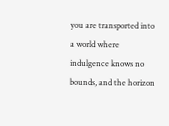you are transported into a world where indulgence knows no bounds, and the horizon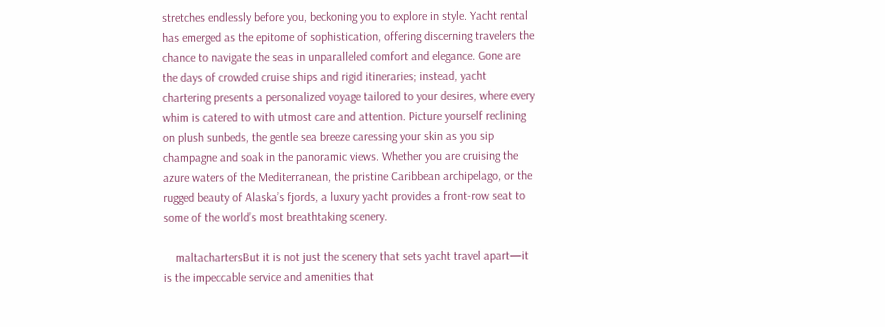stretches endlessly before you, beckoning you to explore in style. Yacht rental has emerged as the epitome of sophistication, offering discerning travelers the chance to navigate the seas in unparalleled comfort and elegance. Gone are the days of crowded cruise ships and rigid itineraries; instead, yacht chartering presents a personalized voyage tailored to your desires, where every whim is catered to with utmost care and attention. Picture yourself reclining on plush sunbeds, the gentle sea breeze caressing your skin as you sip champagne and soak in the panoramic views. Whether you are cruising the azure waters of the Mediterranean, the pristine Caribbean archipelago, or the rugged beauty of Alaska’s fjords, a luxury yacht provides a front-row seat to some of the world’s most breathtaking scenery.

    maltachartersBut it is not just the scenery that sets yacht travel apart—it is the impeccable service and amenities that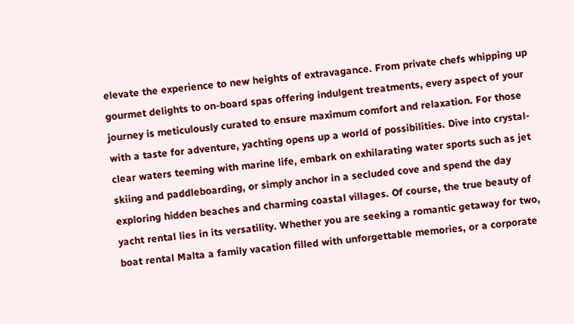elevate the experience to new heights of extravagance. From private chefs whipping up gourmet delights to on-board spas offering indulgent treatments, every aspect of your journey is meticulously curated to ensure maximum comfort and relaxation. For those with a taste for adventure, yachting opens up a world of possibilities. Dive into crystal-clear waters teeming with marine life, embark on exhilarating water sports such as jet skiing and paddleboarding, or simply anchor in a secluded cove and spend the day exploring hidden beaches and charming coastal villages. Of course, the true beauty of yacht rental lies in its versatility. Whether you are seeking a romantic getaway for two, boat rental Malta a family vacation filled with unforgettable memories, or a corporate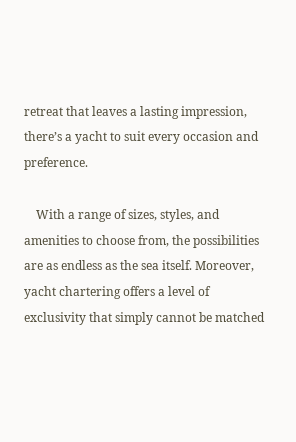retreat that leaves a lasting impression, there’s a yacht to suit every occasion and preference.

    With a range of sizes, styles, and amenities to choose from, the possibilities are as endless as the sea itself. Moreover, yacht chartering offers a level of exclusivity that simply cannot be matched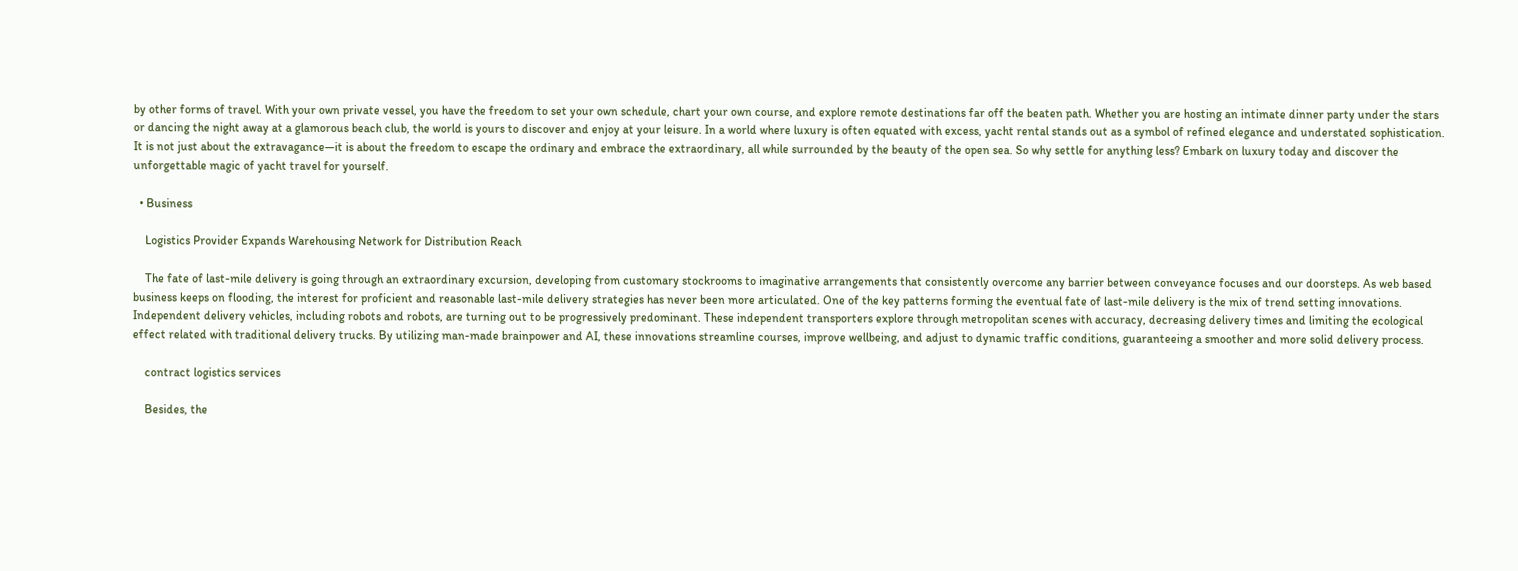by other forms of travel. With your own private vessel, you have the freedom to set your own schedule, chart your own course, and explore remote destinations far off the beaten path. Whether you are hosting an intimate dinner party under the stars or dancing the night away at a glamorous beach club, the world is yours to discover and enjoy at your leisure. In a world where luxury is often equated with excess, yacht rental stands out as a symbol of refined elegance and understated sophistication. It is not just about the extravagance—it is about the freedom to escape the ordinary and embrace the extraordinary, all while surrounded by the beauty of the open sea. So why settle for anything less? Embark on luxury today and discover the unforgettable magic of yacht travel for yourself.

  • Business

    Logistics Provider Expands Warehousing Network for Distribution Reach

    The fate of last-mile delivery is going through an extraordinary excursion, developing from customary stockrooms to imaginative arrangements that consistently overcome any barrier between conveyance focuses and our doorsteps. As web based business keeps on flooding, the interest for proficient and reasonable last-mile delivery strategies has never been more articulated. One of the key patterns forming the eventual fate of last-mile delivery is the mix of trend setting innovations. Independent delivery vehicles, including robots and robots, are turning out to be progressively predominant. These independent transporters explore through metropolitan scenes with accuracy, decreasing delivery times and limiting the ecological effect related with traditional delivery trucks. By utilizing man-made brainpower and AI, these innovations streamline courses, improve wellbeing, and adjust to dynamic traffic conditions, guaranteeing a smoother and more solid delivery process.

    contract logistics services

    Besides, the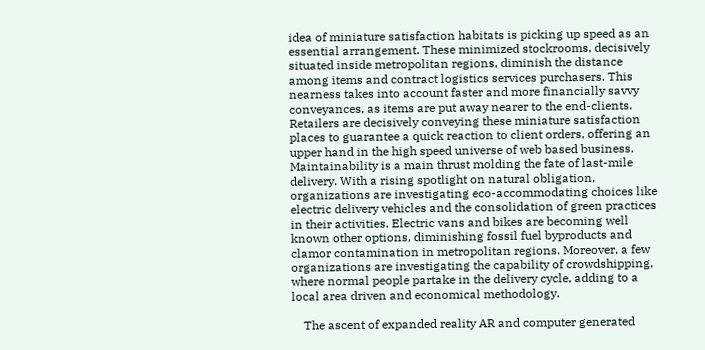idea of miniature satisfaction habitats is picking up speed as an essential arrangement. These minimized stockrooms, decisively situated inside metropolitan regions, diminish the distance among items and contract logistics services purchasers. This nearness takes into account faster and more financially savvy conveyances, as items are put away nearer to the end-clients. Retailers are decisively conveying these miniature satisfaction places to guarantee a quick reaction to client orders, offering an upper hand in the high speed universe of web based business. Maintainability is a main thrust molding the fate of last-mile delivery. With a rising spotlight on natural obligation, organizations are investigating eco-accommodating choices like electric delivery vehicles and the consolidation of green practices in their activities. Electric vans and bikes are becoming well known other options, diminishing fossil fuel byproducts and clamor contamination in metropolitan regions. Moreover, a few organizations are investigating the capability of crowdshipping, where normal people partake in the delivery cycle, adding to a local area driven and economical methodology.

    The ascent of expanded reality AR and computer generated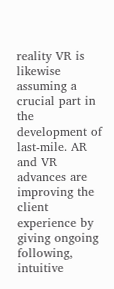reality VR is likewise assuming a crucial part in the development of last-mile. AR and VR advances are improving the client experience by giving ongoing following, intuitive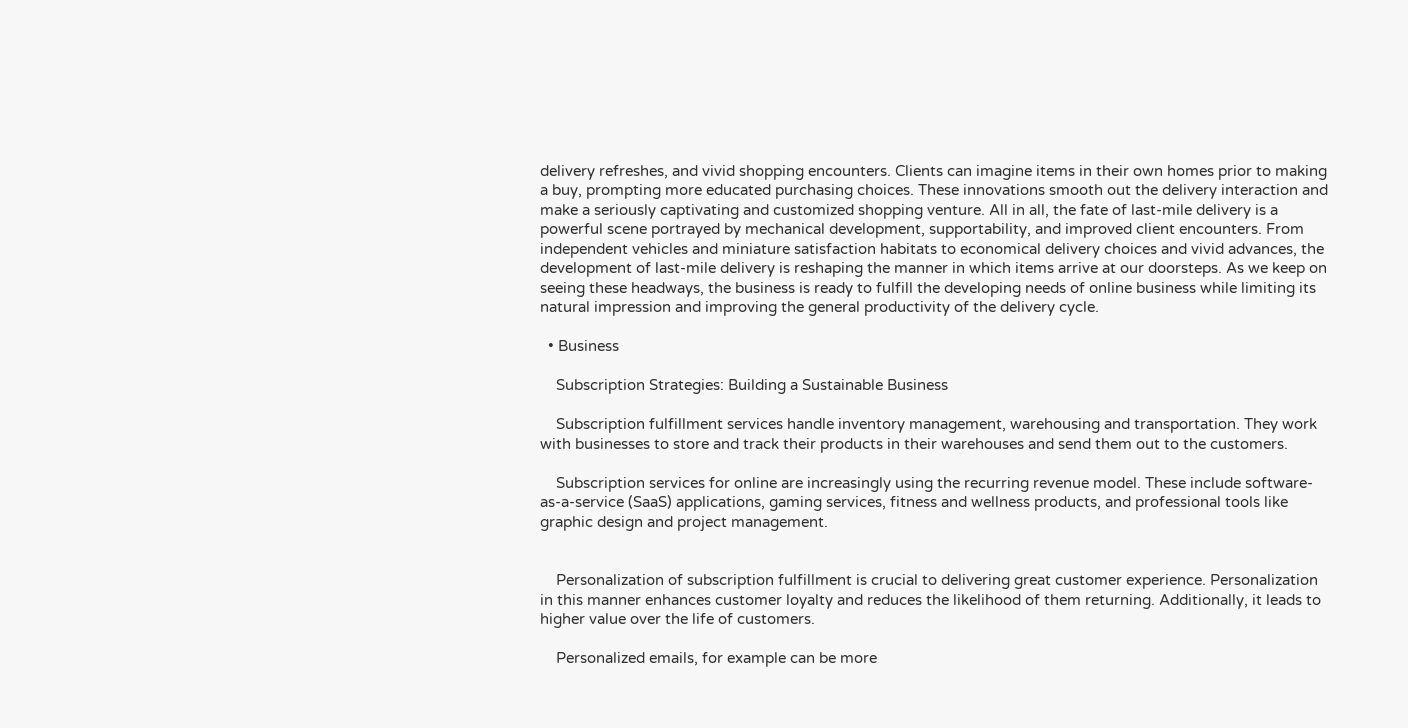delivery refreshes, and vivid shopping encounters. Clients can imagine items in their own homes prior to making a buy, prompting more educated purchasing choices. These innovations smooth out the delivery interaction and make a seriously captivating and customized shopping venture. All in all, the fate of last-mile delivery is a powerful scene portrayed by mechanical development, supportability, and improved client encounters. From independent vehicles and miniature satisfaction habitats to economical delivery choices and vivid advances, the development of last-mile delivery is reshaping the manner in which items arrive at our doorsteps. As we keep on seeing these headways, the business is ready to fulfill the developing needs of online business while limiting its natural impression and improving the general productivity of the delivery cycle.

  • Business

    Subscription Strategies: Building a Sustainable Business

    Subscription fulfillment services handle inventory management, warehousing and transportation. They work with businesses to store and track their products in their warehouses and send them out to the customers.

    Subscription services for online are increasingly using the recurring revenue model. These include software-as-a-service (SaaS) applications, gaming services, fitness and wellness products, and professional tools like graphic design and project management.


    Personalization of subscription fulfillment is crucial to delivering great customer experience. Personalization in this manner enhances customer loyalty and reduces the likelihood of them returning. Additionally, it leads to higher value over the life of customers.

    Personalized emails, for example can be more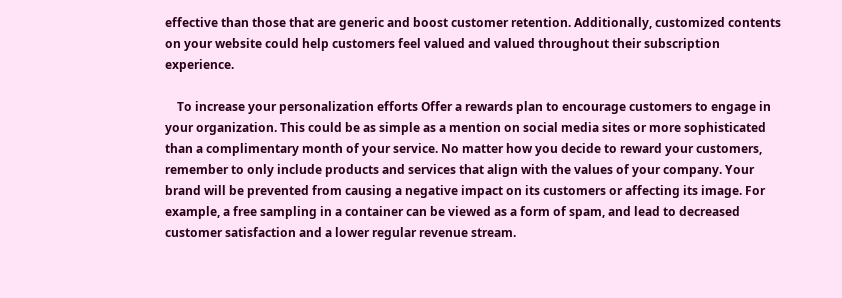effective than those that are generic and boost customer retention. Additionally, customized contents on your website could help customers feel valued and valued throughout their subscription experience.

    To increase your personalization efforts Offer a rewards plan to encourage customers to engage in your organization. This could be as simple as a mention on social media sites or more sophisticated than a complimentary month of your service. No matter how you decide to reward your customers, remember to only include products and services that align with the values of your company. Your brand will be prevented from causing a negative impact on its customers or affecting its image. For example, a free sampling in a container can be viewed as a form of spam, and lead to decreased customer satisfaction and a lower regular revenue stream.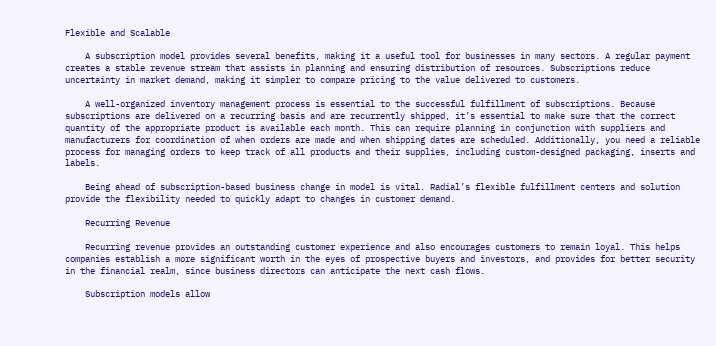Flexible and Scalable

    A subscription model provides several benefits, making it a useful tool for businesses in many sectors. A regular payment creates a stable revenue stream that assists in planning and ensuring distribution of resources. Subscriptions reduce uncertainty in market demand, making it simpler to compare pricing to the value delivered to customers.

    A well-organized inventory management process is essential to the successful fulfillment of subscriptions. Because subscriptions are delivered on a recurring basis and are recurrently shipped, it’s essential to make sure that the correct quantity of the appropriate product is available each month. This can require planning in conjunction with suppliers and manufacturers for coordination of when orders are made and when shipping dates are scheduled. Additionally, you need a reliable process for managing orders to keep track of all products and their supplies, including custom-designed packaging, inserts and labels.

    Being ahead of subscription-based business change in model is vital. Radial’s flexible fulfillment centers and solution provide the flexibility needed to quickly adapt to changes in customer demand.

    Recurring Revenue

    Recurring revenue provides an outstanding customer experience and also encourages customers to remain loyal. This helps companies establish a more significant worth in the eyes of prospective buyers and investors, and provides for better security in the financial realm, since business directors can anticipate the next cash flows.

    Subscription models allow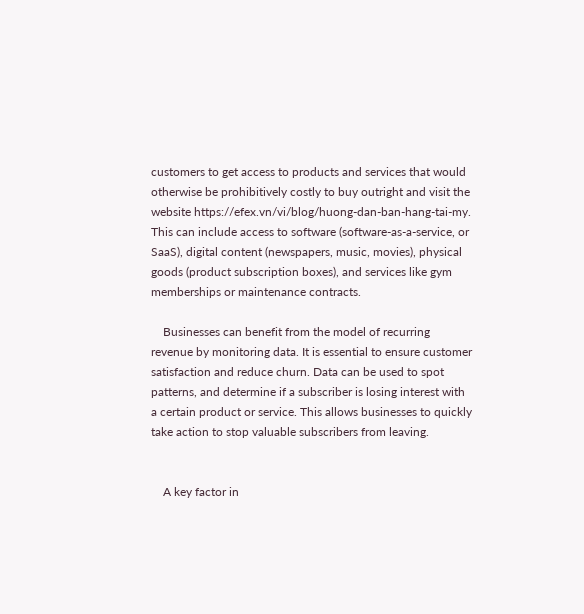customers to get access to products and services that would otherwise be prohibitively costly to buy outright and visit the website https://efex.vn/vi/blog/huong-dan-ban-hang-tai-my. This can include access to software (software-as-a-service, or SaaS), digital content (newspapers, music, movies), physical goods (product subscription boxes), and services like gym memberships or maintenance contracts.

    Businesses can benefit from the model of recurring revenue by monitoring data. It is essential to ensure customer satisfaction and reduce churn. Data can be used to spot patterns, and determine if a subscriber is losing interest with a certain product or service. This allows businesses to quickly take action to stop valuable subscribers from leaving.


    A key factor in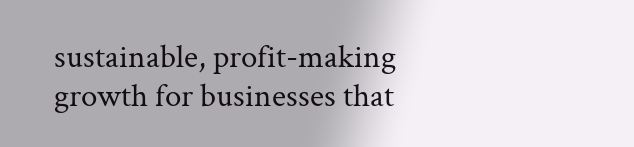sustainable, profit-making growth for businesses that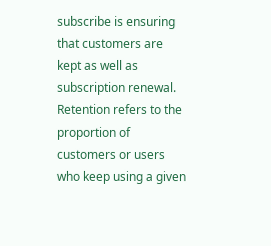subscribe is ensuring that customers are kept as well as subscription renewal. Retention refers to the proportion of customers or users who keep using a given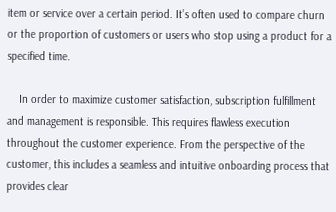item or service over a certain period. It’s often used to compare churn or the proportion of customers or users who stop using a product for a specified time.

    In order to maximize customer satisfaction, subscription fulfillment and management is responsible. This requires flawless execution throughout the customer experience. From the perspective of the customer, this includes a seamless and intuitive onboarding process that provides clear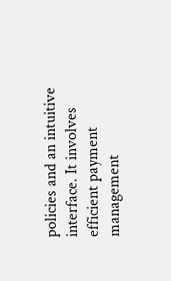policies and an intuitive interface. It involves efficient payment management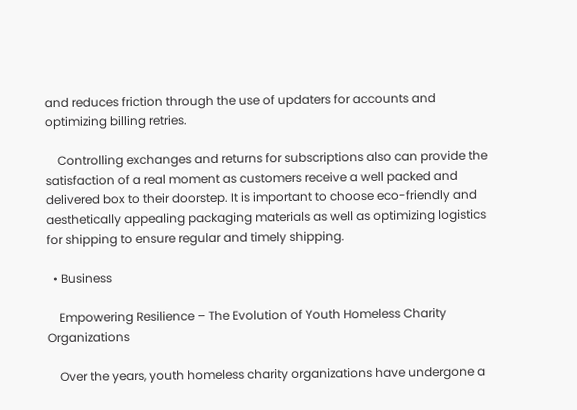and reduces friction through the use of updaters for accounts and optimizing billing retries.

    Controlling exchanges and returns for subscriptions also can provide the satisfaction of a real moment as customers receive a well packed and delivered box to their doorstep. It is important to choose eco-friendly and aesthetically appealing packaging materials as well as optimizing logistics for shipping to ensure regular and timely shipping.

  • Business

    Empowering Resilience – The Evolution of Youth Homeless Charity Organizations

    Over the years, youth homeless charity organizations have undergone a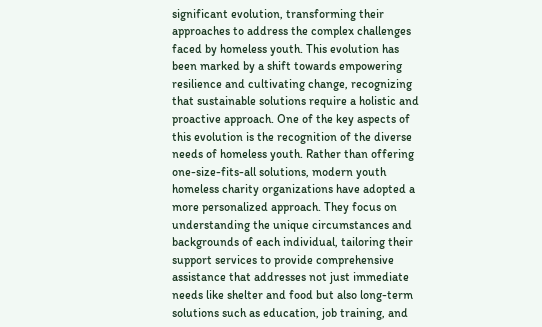significant evolution, transforming their approaches to address the complex challenges faced by homeless youth. This evolution has been marked by a shift towards empowering resilience and cultivating change, recognizing that sustainable solutions require a holistic and proactive approach. One of the key aspects of this evolution is the recognition of the diverse needs of homeless youth. Rather than offering one-size-fits-all solutions, modern youth homeless charity organizations have adopted a more personalized approach. They focus on understanding the unique circumstances and backgrounds of each individual, tailoring their support services to provide comprehensive assistance that addresses not just immediate needs like shelter and food but also long-term solutions such as education, job training, and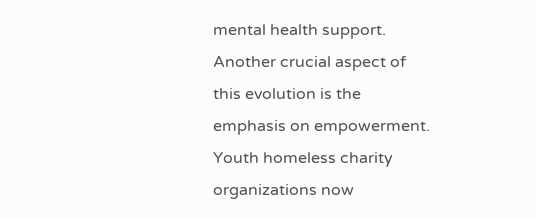mental health support. Another crucial aspect of this evolution is the emphasis on empowerment. Youth homeless charity organizations now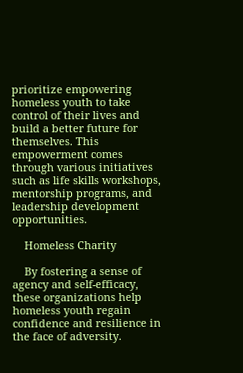prioritize empowering homeless youth to take control of their lives and build a better future for themselves. This empowerment comes through various initiatives such as life skills workshops, mentorship programs, and leadership development opportunities.

    Homeless Charity

    By fostering a sense of agency and self-efficacy, these organizations help homeless youth regain confidence and resilience in the face of adversity.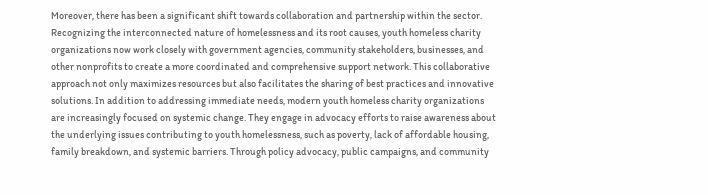Moreover, there has been a significant shift towards collaboration and partnership within the sector. Recognizing the interconnected nature of homelessness and its root causes, youth homeless charity organizations now work closely with government agencies, community stakeholders, businesses, and other nonprofits to create a more coordinated and comprehensive support network. This collaborative approach not only maximizes resources but also facilitates the sharing of best practices and innovative solutions. In addition to addressing immediate needs, modern youth homeless charity organizations are increasingly focused on systemic change. They engage in advocacy efforts to raise awareness about the underlying issues contributing to youth homelessness, such as poverty, lack of affordable housing, family breakdown, and systemic barriers. Through policy advocacy, public campaigns, and community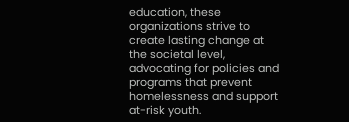education, these organizations strive to create lasting change at the societal level, advocating for policies and programs that prevent homelessness and support at-risk youth.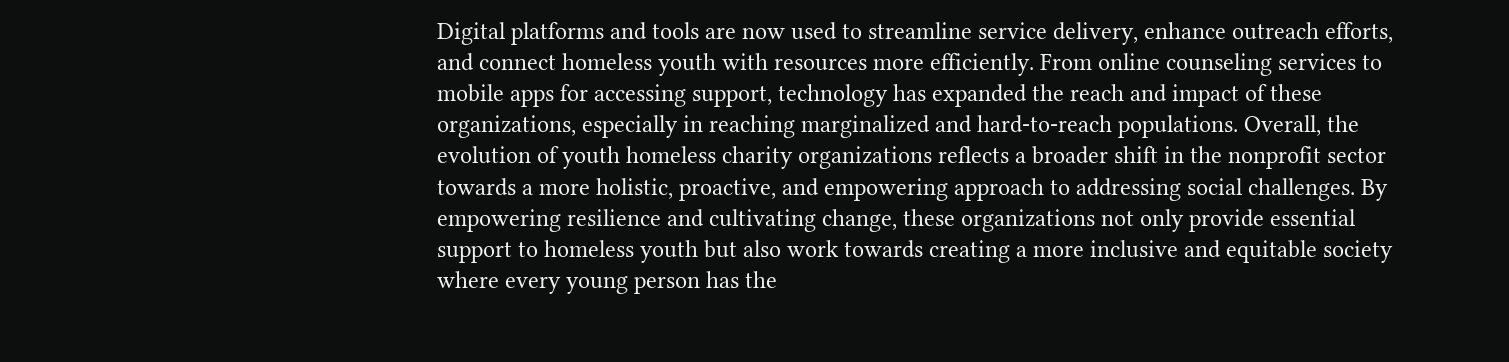Digital platforms and tools are now used to streamline service delivery, enhance outreach efforts, and connect homeless youth with resources more efficiently. From online counseling services to mobile apps for accessing support, technology has expanded the reach and impact of these organizations, especially in reaching marginalized and hard-to-reach populations. Overall, the evolution of youth homeless charity organizations reflects a broader shift in the nonprofit sector towards a more holistic, proactive, and empowering approach to addressing social challenges. By empowering resilience and cultivating change, these organizations not only provide essential support to homeless youth but also work towards creating a more inclusive and equitable society where every young person has the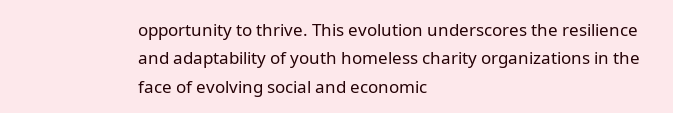opportunity to thrive. This evolution underscores the resilience and adaptability of youth homeless charity organizations in the face of evolving social and economic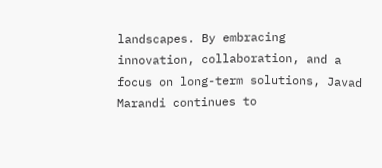landscapes. By embracing innovation, collaboration, and a focus on long-term solutions, Javad Marandi continues to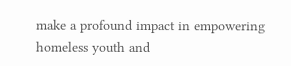make a profound impact in empowering homeless youth and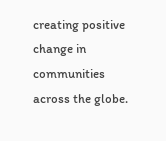creating positive change in communities across the globe.